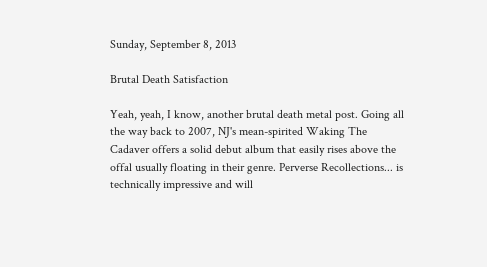Sunday, September 8, 2013

Brutal Death Satisfaction

Yeah, yeah, I know, another brutal death metal post. Going all the way back to 2007, NJ's mean-spirited Waking The Cadaver offers a solid debut album that easily rises above the offal usually floating in their genre. Perverse Recollections... is technically impressive and will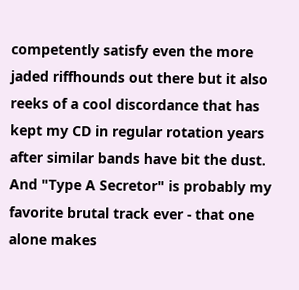competently satisfy even the more jaded riffhounds out there but it also reeks of a cool discordance that has kept my CD in regular rotation years after similar bands have bit the dust. And "Type A Secretor" is probably my favorite brutal track ever - that one alone makes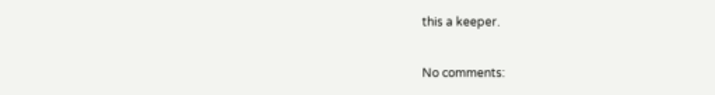this a keeper.

No comments: